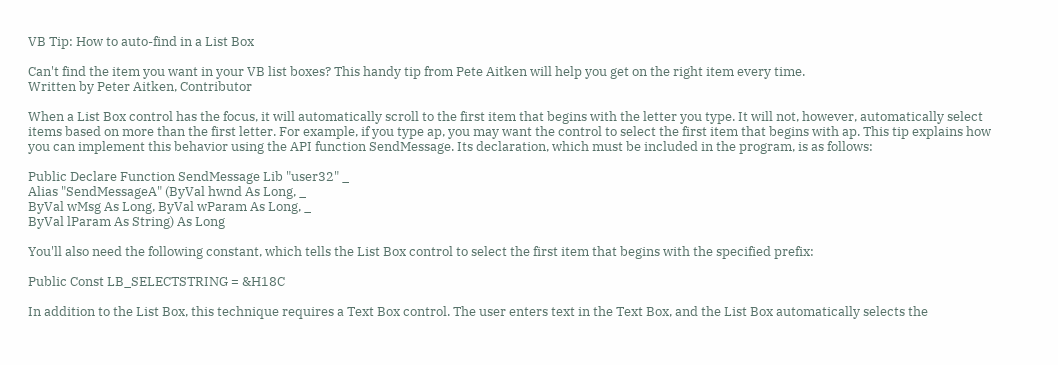VB Tip: How to auto-find in a List Box

Can't find the item you want in your VB list boxes? This handy tip from Pete Aitken will help you get on the right item every time.
Written by Peter Aitken, Contributor

When a List Box control has the focus, it will automatically scroll to the first item that begins with the letter you type. It will not, however, automatically select items based on more than the first letter. For example, if you type ap, you may want the control to select the first item that begins with ap. This tip explains how you can implement this behavior using the API function SendMessage. Its declaration, which must be included in the program, is as follows:

Public Declare Function SendMessage Lib "user32" _
Alias "SendMessageA" (ByVal hwnd As Long, _
ByVal wMsg As Long, ByVal wParam As Long, _
ByVal lParam As String) As Long

You'll also need the following constant, which tells the List Box control to select the first item that begins with the specified prefix:

Public Const LB_SELECTSTRING = &H18C

In addition to the List Box, this technique requires a Text Box control. The user enters text in the Text Box, and the List Box automatically selects the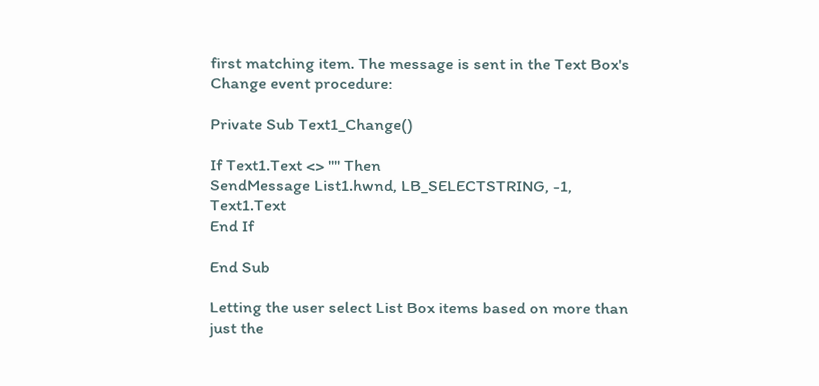first matching item. The message is sent in the Text Box's Change event procedure:

Private Sub Text1_Change()

If Text1.Text <> "" Then
SendMessage List1.hwnd, LB_SELECTSTRING, -1, Text1.Text
End If

End Sub

Letting the user select List Box items based on more than just the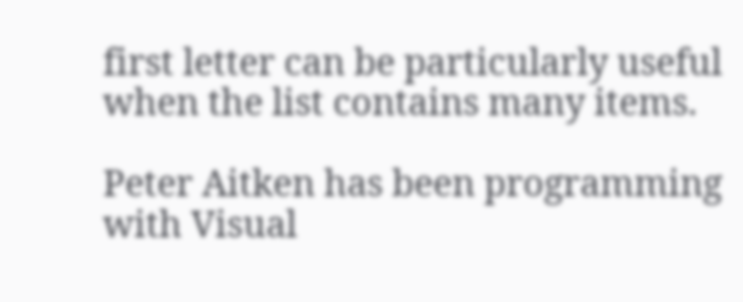first letter can be particularly useful when the list contains many items.

Peter Aitken has been programming with Visual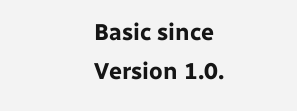Basic since Version 1.0.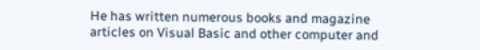He has written numerous books and magazine articles on Visual Basic and other computer and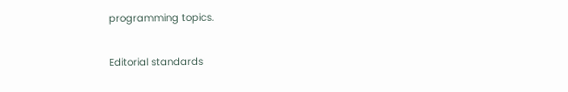programming topics.

Editorial standards